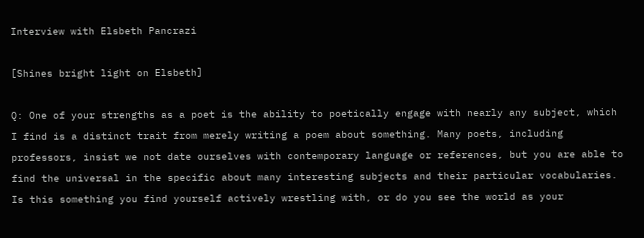Interview with Elsbeth Pancrazi

[Shines bright light on Elsbeth]

Q: One of your strengths as a poet is the ability to poetically engage with nearly any subject, which I find is a distinct trait from merely writing a poem about something. Many poets, including professors, insist we not date ourselves with contemporary language or references, but you are able to find the universal in the specific about many interesting subjects and their particular vocabularies. Is this something you find yourself actively wrestling with, or do you see the world as your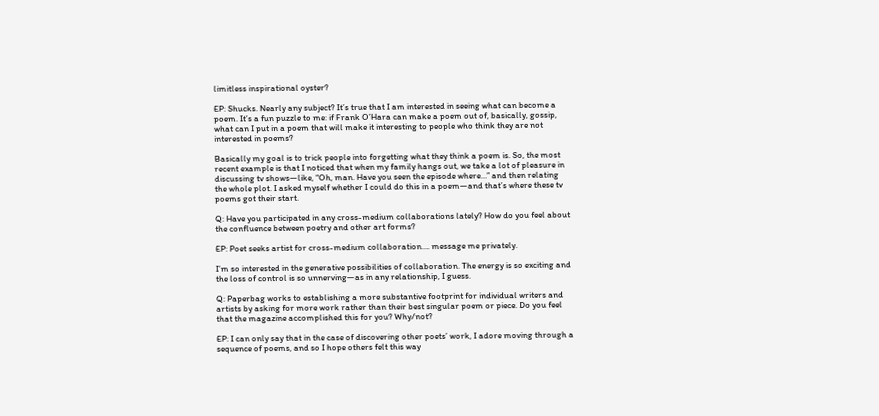limitless inspirational oyster?

EP: Shucks. Nearly any subject? It’s true that I am interested in seeing what can become a poem. It’s a fun puzzle to me: if Frank O’Hara can make a poem out of, basically, gossip, what can I put in a poem that will make it interesting to people who think they are not interested in poems?

Basically my goal is to trick people into forgetting what they think a poem is. So, the most recent example is that I noticed that when my family hangs out, we take a lot of pleasure in discussing tv shows—like, “Oh, man. Have you seen the episode where…” and then relating the whole plot. I asked myself whether I could do this in a poem—and that’s where these tv poems got their start.

Q: Have you participated in any cross-medium collaborations lately? How do you feel about the confluence between poetry and other art forms?

EP: Poet seeks artist for cross-medium collaboration…. message me privately.

I’m so interested in the generative possibilities of collaboration. The energy is so exciting and the loss of control is so unnerving—as in any relationship, I guess.

Q: Paperbag works to establishing a more substantive footprint for individual writers and artists by asking for more work rather than their best singular poem or piece. Do you feel that the magazine accomplished this for you? Why/not?

EP: I can only say that in the case of discovering other poets’ work, I adore moving through a sequence of poems, and so I hope others felt this way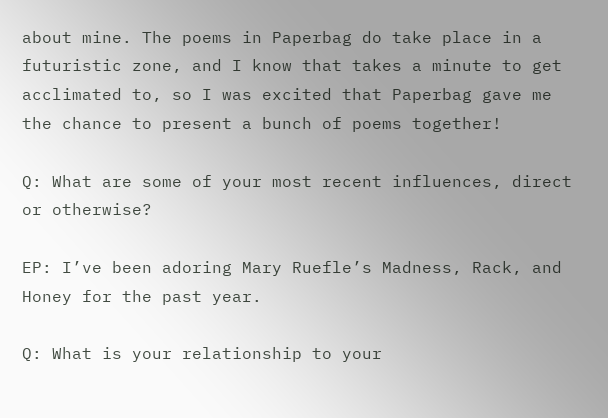about mine. The poems in Paperbag do take place in a futuristic zone, and I know that takes a minute to get acclimated to, so I was excited that Paperbag gave me the chance to present a bunch of poems together!

Q: What are some of your most recent influences, direct or otherwise?

EP: I’ve been adoring Mary Ruefle’s Madness, Rack, and Honey for the past year.

Q: What is your relationship to your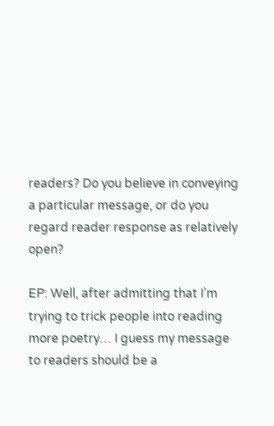readers? Do you believe in conveying a particular message, or do you regard reader response as relatively open?

EP: Well, after admitting that I’m trying to trick people into reading more poetry… I guess my message to readers should be a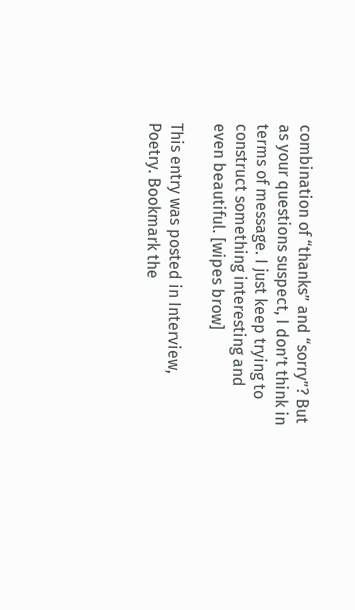combination of “thanks” and “sorry”? But as your questions suspect, I don’t think in terms of message. I just keep trying to construct something interesting and even beautiful. [wipes brow]

This entry was posted in Interview, Poetry. Bookmark the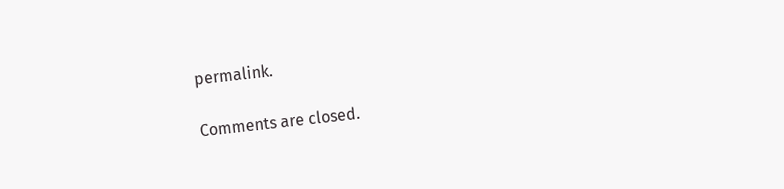permalink.

Comments are closed.